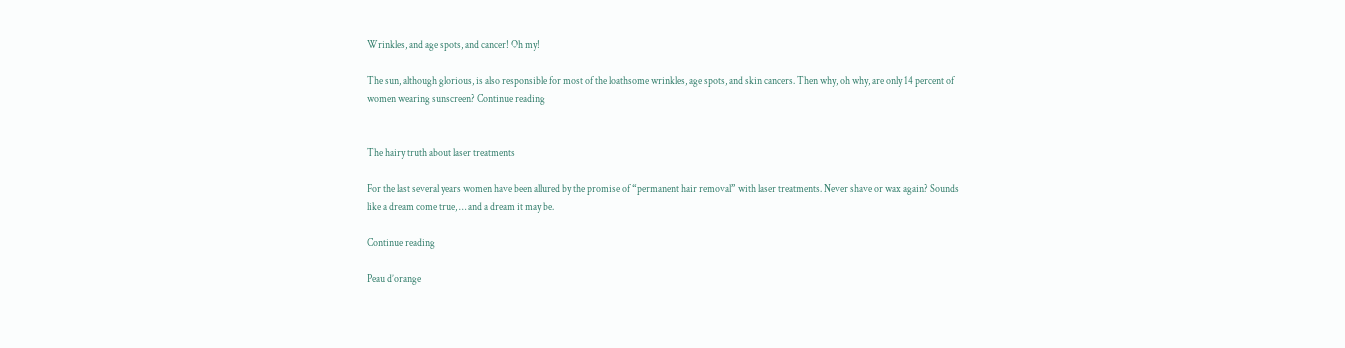Wrinkles, and age spots, and cancer! Oh my!

The sun, although glorious, is also responsible for most of the loathsome wrinkles, age spots, and skin cancers. Then why, oh why, are only 14 percent of women wearing sunscreen? Continue reading


The hairy truth about laser treatments

For the last several years women have been allured by the promise of “permanent hair removal” with laser treatments. Never shave or wax again? Sounds like a dream come true, … and a dream it may be.

Continue reading

Peau d’orange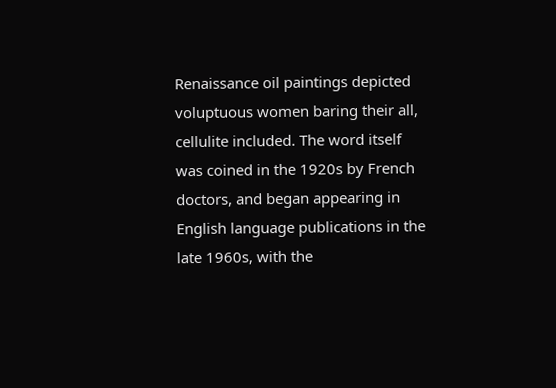Renaissance oil paintings depicted voluptuous women baring their all, cellulite included. The word itself was coined in the 1920s by French doctors, and began appearing in English language publications in the late 1960s, with the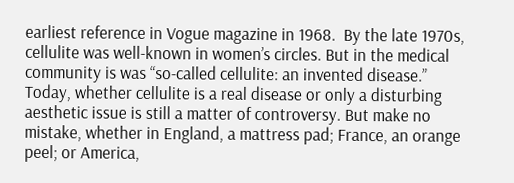earliest reference in Vogue magazine in 1968.  By the late 1970s, cellulite was well-known in women’s circles. But in the medical community is was “so-called cellulite: an invented disease.” Today, whether cellulite is a real disease or only a disturbing aesthetic issue is still a matter of controversy. But make no mistake, whether in England, a mattress pad; France, an orange peel; or America,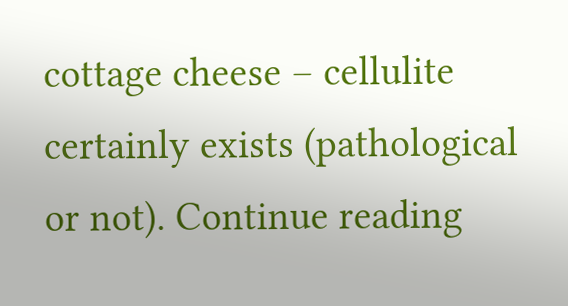cottage cheese – cellulite certainly exists (pathological or not). Continue reading